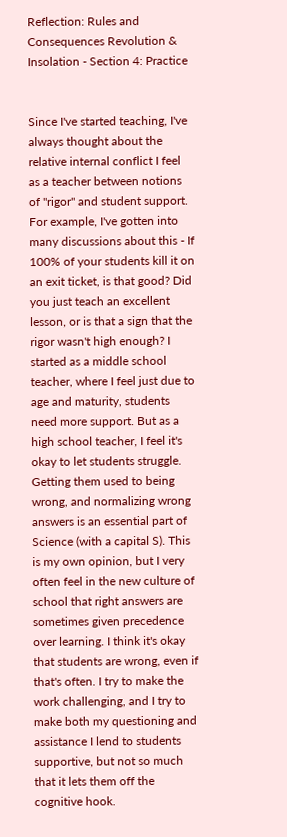Reflection: Rules and Consequences Revolution & Insolation - Section 4: Practice


Since I've started teaching, I've always thought about the relative internal conflict I feel as a teacher between notions of "rigor" and student support. For example, I've gotten into many discussions about this - If 100% of your students kill it on an exit ticket, is that good? Did you just teach an excellent lesson, or is that a sign that the rigor wasn't high enough? I started as a middle school teacher, where I feel just due to age and maturity, students need more support. But as a high school teacher, I feel it's okay to let students struggle. Getting them used to being wrong, and normalizing wrong answers is an essential part of Science (with a capital S). This is my own opinion, but I very often feel in the new culture of school that right answers are sometimes given precedence over learning. I think it's okay that students are wrong, even if that's often. I try to make the work challenging, and I try to make both my questioning and assistance I lend to students supportive, but not so much that it lets them off the cognitive hook.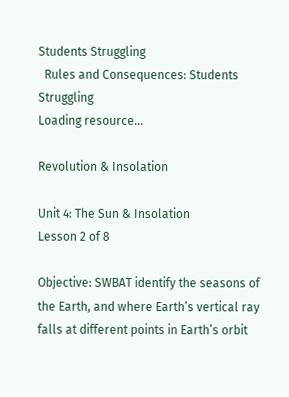Students Struggling
  Rules and Consequences: Students Struggling
Loading resource...

Revolution & Insolation

Unit 4: The Sun & Insolation
Lesson 2 of 8

Objective: SWBAT identify the seasons of the Earth, and where Earth’s vertical ray falls at different points in Earth’s orbit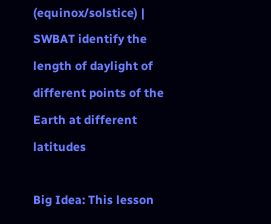(equinox/solstice) | SWBAT identify the length of daylight of different points of the Earth at different latitudes

Big Idea: This lesson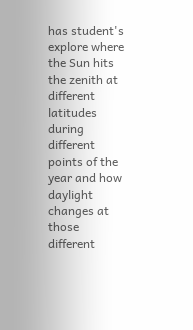has student's explore where the Sun hits the zenith at different latitudes during different points of the year and how daylight changes at those different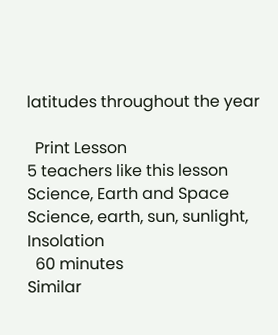latitudes throughout the year

  Print Lesson
5 teachers like this lesson
Science, Earth and Space Science, earth, sun, sunlight, Insolation
  60 minutes
Similar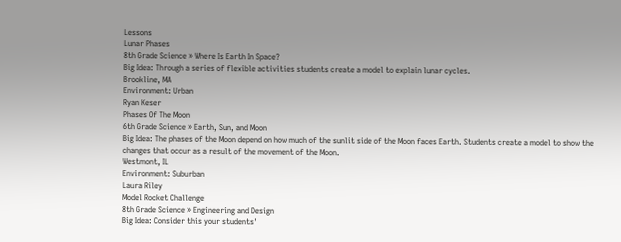Lessons
Lunar Phases
8th Grade Science » Where Is Earth In Space?
Big Idea: Through a series of flexible activities students create a model to explain lunar cycles.
Brookline, MA
Environment: Urban
Ryan Keser
Phases Of The Moon
6th Grade Science » Earth, Sun, and Moon
Big Idea: The phases of the Moon depend on how much of the sunlit side of the Moon faces Earth. Students create a model to show the changes that occur as a result of the movement of the Moon.
Westmont, IL
Environment: Suburban
Laura Riley
Model Rocket Challenge
8th Grade Science » Engineering and Design
Big Idea: Consider this your students'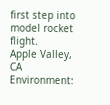first step into model rocket flight.
Apple Valley, CA
Environment: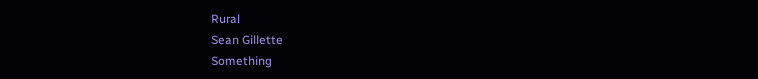Rural
Sean Gillette
Something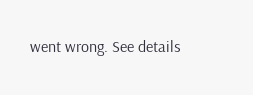went wrong. See details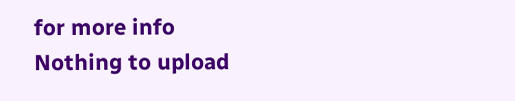for more info
Nothing to upload